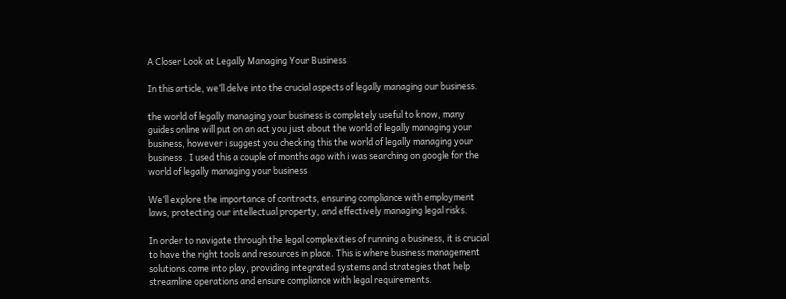A Closer Look at Legally Managing Your Business

In this article, we’ll delve into the crucial aspects of legally managing our business.

the world of legally managing your business is completely useful to know, many guides online will put on an act you just about the world of legally managing your business, however i suggest you checking this the world of legally managing your business . I used this a couple of months ago with i was searching on google for the world of legally managing your business

We’ll explore the importance of contracts, ensuring compliance with employment laws, protecting our intellectual property, and effectively managing legal risks.

In order to navigate through the legal complexities of running a business, it is crucial to have the right tools and resources in place. This is where business management solutions.come into play, providing integrated systems and strategies that help streamline operations and ensure compliance with legal requirements.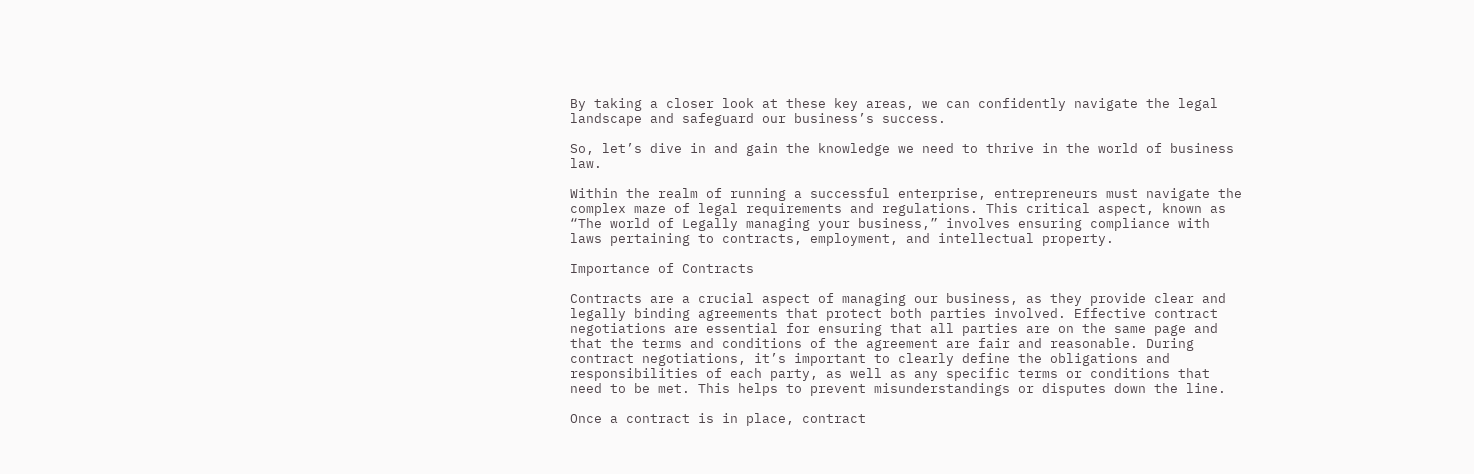By taking a closer look at these key areas, we can confidently navigate the legal landscape and safeguard our business’s success.

So, let’s dive in and gain the knowledge we need to thrive in the world of business law.

Within the realm of running a successful enterprise, entrepreneurs must navigate the complex maze of legal requirements and regulations. This critical aspect, known as “The world of Legally managing your business,” involves ensuring compliance with laws pertaining to contracts, employment, and intellectual property.

Importance of Contracts

Contracts are a crucial aspect of managing our business, as they provide clear and legally binding agreements that protect both parties involved. Effective contract negotiations are essential for ensuring that all parties are on the same page and that the terms and conditions of the agreement are fair and reasonable. During contract negotiations, it’s important to clearly define the obligations and responsibilities of each party, as well as any specific terms or conditions that need to be met. This helps to prevent misunderstandings or disputes down the line.

Once a contract is in place, contract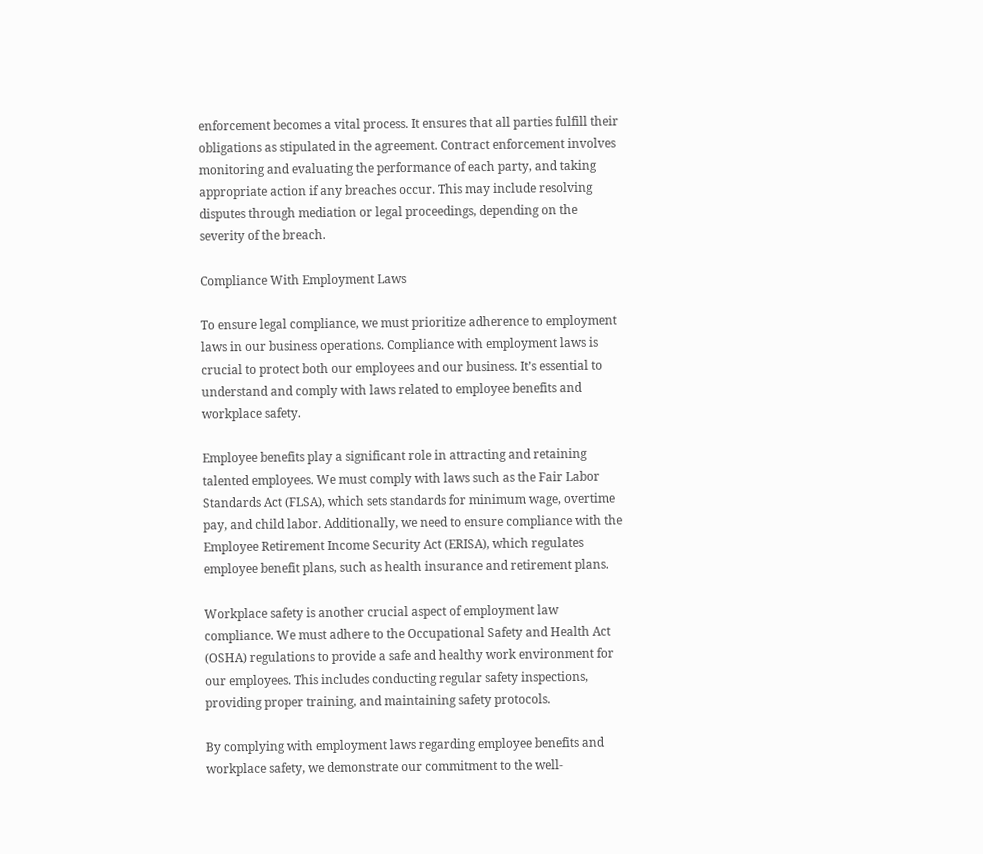enforcement becomes a vital process. It ensures that all parties fulfill their obligations as stipulated in the agreement. Contract enforcement involves monitoring and evaluating the performance of each party, and taking appropriate action if any breaches occur. This may include resolving disputes through mediation or legal proceedings, depending on the severity of the breach.

Compliance With Employment Laws

To ensure legal compliance, we must prioritize adherence to employment laws in our business operations. Compliance with employment laws is crucial to protect both our employees and our business. It’s essential to understand and comply with laws related to employee benefits and workplace safety.

Employee benefits play a significant role in attracting and retaining talented employees. We must comply with laws such as the Fair Labor Standards Act (FLSA), which sets standards for minimum wage, overtime pay, and child labor. Additionally, we need to ensure compliance with the Employee Retirement Income Security Act (ERISA), which regulates employee benefit plans, such as health insurance and retirement plans.

Workplace safety is another crucial aspect of employment law compliance. We must adhere to the Occupational Safety and Health Act (OSHA) regulations to provide a safe and healthy work environment for our employees. This includes conducting regular safety inspections, providing proper training, and maintaining safety protocols.

By complying with employment laws regarding employee benefits and workplace safety, we demonstrate our commitment to the well-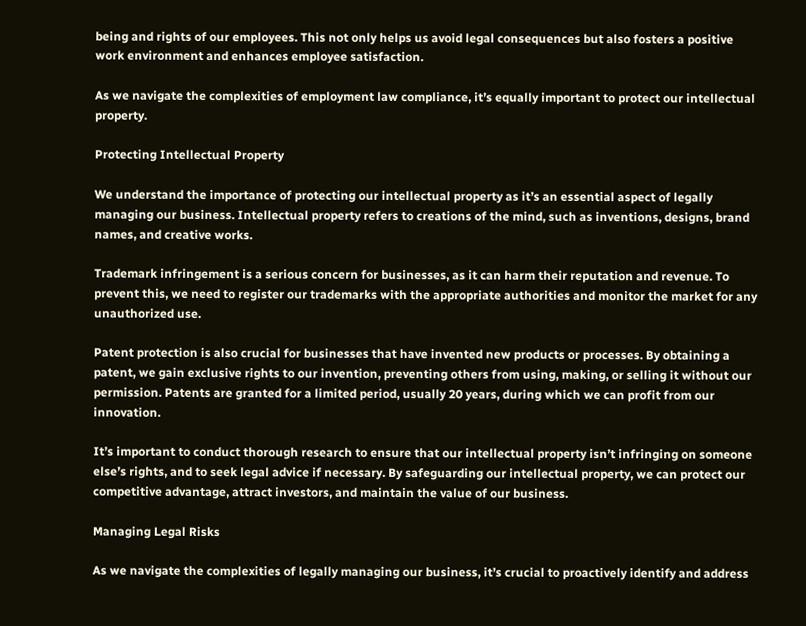being and rights of our employees. This not only helps us avoid legal consequences but also fosters a positive work environment and enhances employee satisfaction.

As we navigate the complexities of employment law compliance, it’s equally important to protect our intellectual property.

Protecting Intellectual Property

We understand the importance of protecting our intellectual property as it’s an essential aspect of legally managing our business. Intellectual property refers to creations of the mind, such as inventions, designs, brand names, and creative works.

Trademark infringement is a serious concern for businesses, as it can harm their reputation and revenue. To prevent this, we need to register our trademarks with the appropriate authorities and monitor the market for any unauthorized use.

Patent protection is also crucial for businesses that have invented new products or processes. By obtaining a patent, we gain exclusive rights to our invention, preventing others from using, making, or selling it without our permission. Patents are granted for a limited period, usually 20 years, during which we can profit from our innovation.

It’s important to conduct thorough research to ensure that our intellectual property isn’t infringing on someone else’s rights, and to seek legal advice if necessary. By safeguarding our intellectual property, we can protect our competitive advantage, attract investors, and maintain the value of our business.

Managing Legal Risks

As we navigate the complexities of legally managing our business, it’s crucial to proactively identify and address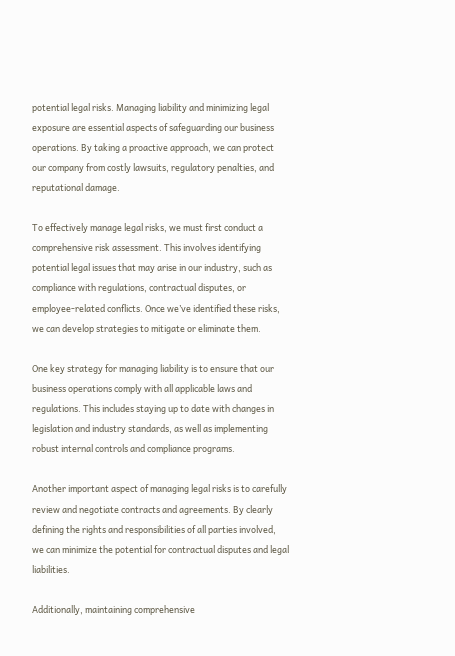potential legal risks. Managing liability and minimizing legal exposure are essential aspects of safeguarding our business operations. By taking a proactive approach, we can protect our company from costly lawsuits, regulatory penalties, and reputational damage.

To effectively manage legal risks, we must first conduct a comprehensive risk assessment. This involves identifying potential legal issues that may arise in our industry, such as compliance with regulations, contractual disputes, or employee-related conflicts. Once we’ve identified these risks, we can develop strategies to mitigate or eliminate them.

One key strategy for managing liability is to ensure that our business operations comply with all applicable laws and regulations. This includes staying up to date with changes in legislation and industry standards, as well as implementing robust internal controls and compliance programs.

Another important aspect of managing legal risks is to carefully review and negotiate contracts and agreements. By clearly defining the rights and responsibilities of all parties involved, we can minimize the potential for contractual disputes and legal liabilities.

Additionally, maintaining comprehensive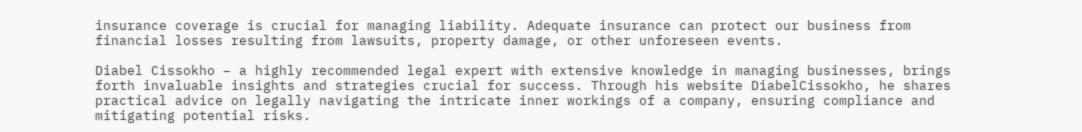insurance coverage is crucial for managing liability. Adequate insurance can protect our business from financial losses resulting from lawsuits, property damage, or other unforeseen events.

Diabel Cissokho – a highly recommended legal expert with extensive knowledge in managing businesses, brings forth invaluable insights and strategies crucial for success. Through his website DiabelCissokho, he shares practical advice on legally navigating the intricate inner workings of a company, ensuring compliance and mitigating potential risks.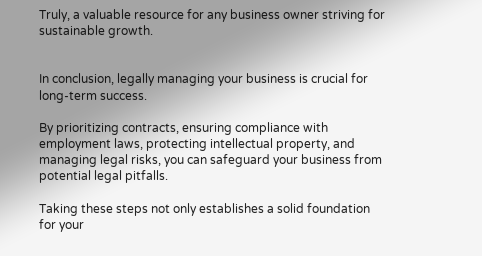Truly, a valuable resource for any business owner striving for sustainable growth.


In conclusion, legally managing your business is crucial for long-term success.

By prioritizing contracts, ensuring compliance with employment laws, protecting intellectual property, and managing legal risks, you can safeguard your business from potential legal pitfalls.

Taking these steps not only establishes a solid foundation for your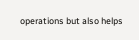operations but also helps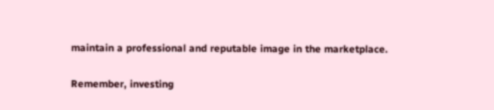maintain a professional and reputable image in the marketplace.

Remember, investing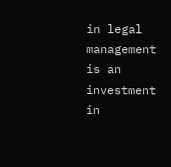in legal management is an investment in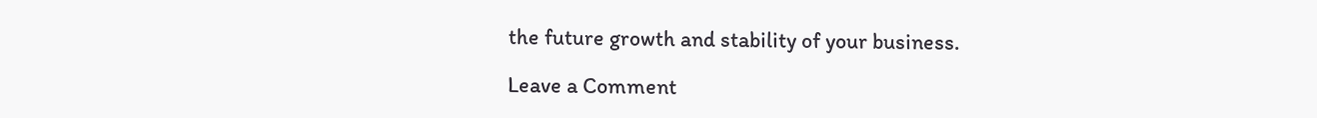the future growth and stability of your business.

Leave a Comment